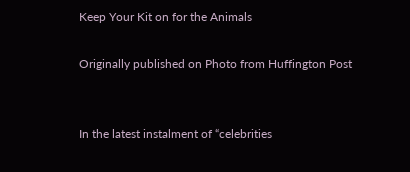Keep Your Kit on for the Animals

Originally published on Photo from Huffington Post


In the latest instalment of “celebrities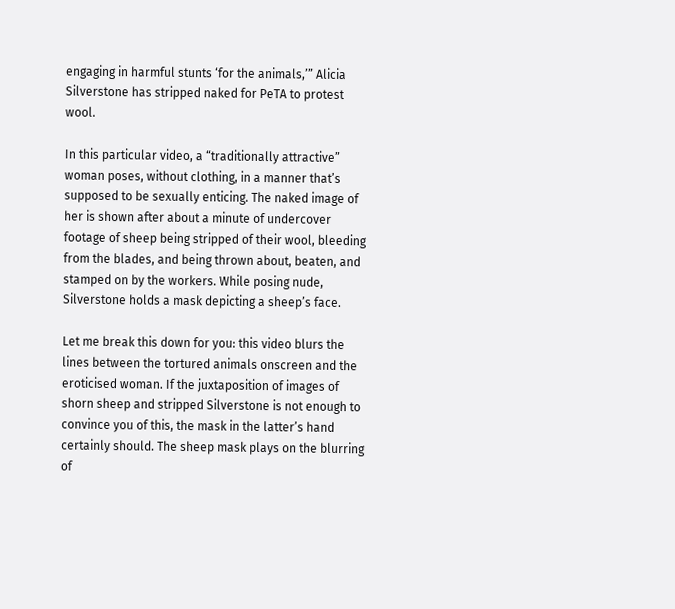engaging in harmful stunts ‘for the animals,’” Alicia Silverstone has stripped naked for PeTA to protest wool.

In this particular video, a “traditionally attractive” woman poses, without clothing, in a manner that’s supposed to be sexually enticing. The naked image of her is shown after about a minute of undercover footage of sheep being stripped of their wool, bleeding from the blades, and being thrown about, beaten, and stamped on by the workers. While posing nude, Silverstone holds a mask depicting a sheep’s face.

Let me break this down for you: this video blurs the lines between the tortured animals onscreen and the eroticised woman. If the juxtaposition of images of shorn sheep and stripped Silverstone is not enough to convince you of this, the mask in the latter’s hand certainly should. The sheep mask plays on the blurring of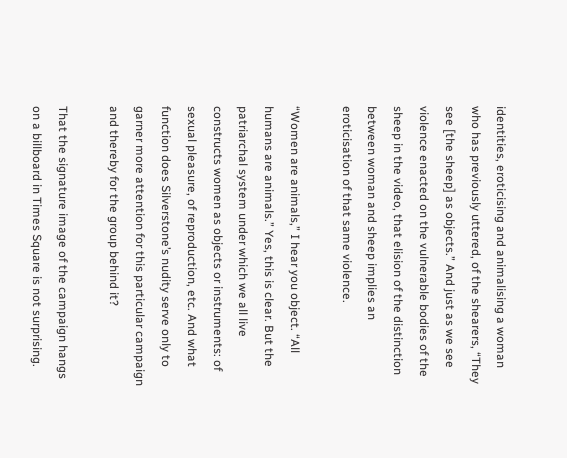identities, eroticising and animalising a woman who has previously uttered, of the shearers, “They see [the sheep] as objects.” And just as we see violence enacted on the vulnerable bodies of the sheep in the video, that elision of the distinction between woman and sheep implies an eroticisation of that same violence.

“Women are animals,” I hear you object. “All humans are animals.” Yes, this is clear. But the patriarchal system under which we all live constructs women as objects or instruments: of sexual pleasure, of reproduction, etc. And what function does Silverstone’s nudity serve only to garner more attention for this particular campaign and thereby for the group behind it?

That the signature image of the campaign hangs on a billboard in Times Square is not surprising.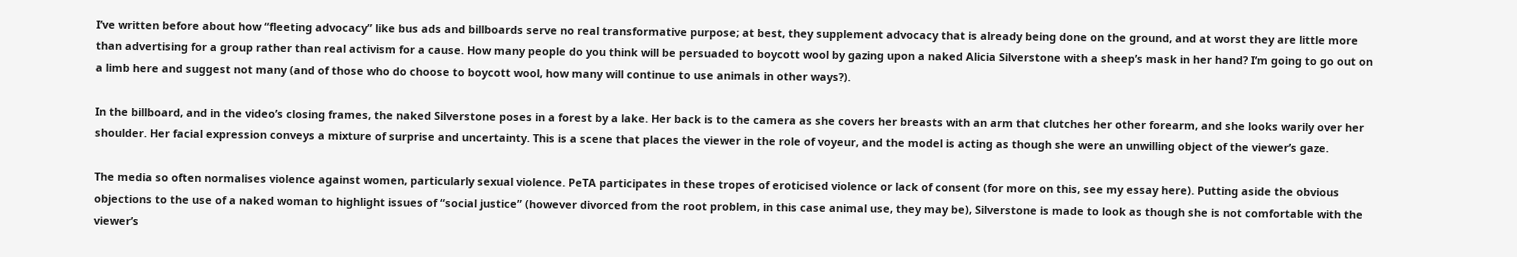I’ve written before about how “fleeting advocacy” like bus ads and billboards serve no real transformative purpose; at best, they supplement advocacy that is already being done on the ground, and at worst they are little more than advertising for a group rather than real activism for a cause. How many people do you think will be persuaded to boycott wool by gazing upon a naked Alicia Silverstone with a sheep’s mask in her hand? I’m going to go out on a limb here and suggest not many (and of those who do choose to boycott wool, how many will continue to use animals in other ways?).

In the billboard, and in the video’s closing frames, the naked Silverstone poses in a forest by a lake. Her back is to the camera as she covers her breasts with an arm that clutches her other forearm, and she looks warily over her shoulder. Her facial expression conveys a mixture of surprise and uncertainty. This is a scene that places the viewer in the role of voyeur, and the model is acting as though she were an unwilling object of the viewer’s gaze.

The media so often normalises violence against women, particularly sexual violence. PeTA participates in these tropes of eroticised violence or lack of consent (for more on this, see my essay here). Putting aside the obvious objections to the use of a naked woman to highlight issues of “social justice” (however divorced from the root problem, in this case animal use, they may be), Silverstone is made to look as though she is not comfortable with the viewer’s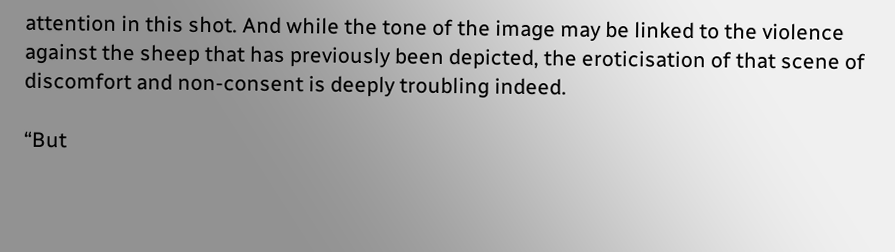attention in this shot. And while the tone of the image may be linked to the violence against the sheep that has previously been depicted, the eroticisation of that scene of discomfort and non-consent is deeply troubling indeed.

“But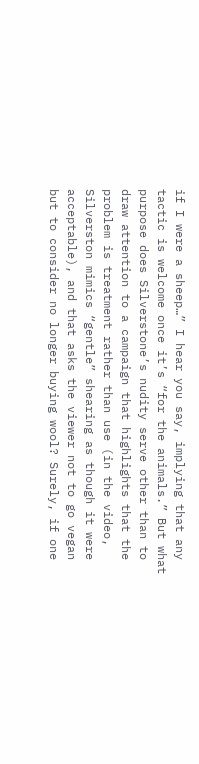if I were a sheep…” I hear you say, implying that any tactic is welcome once it’s “for the animals.” But what purpose does Silverstone’s nudity serve other than to draw attention to a campaign that highlights that the problem is treatment rather than use (in the video, Silverston mimics “gentle” shearing as though it were acceptable), and that asks the viewer not to go vegan but to consider no longer buying wool? Surely, if one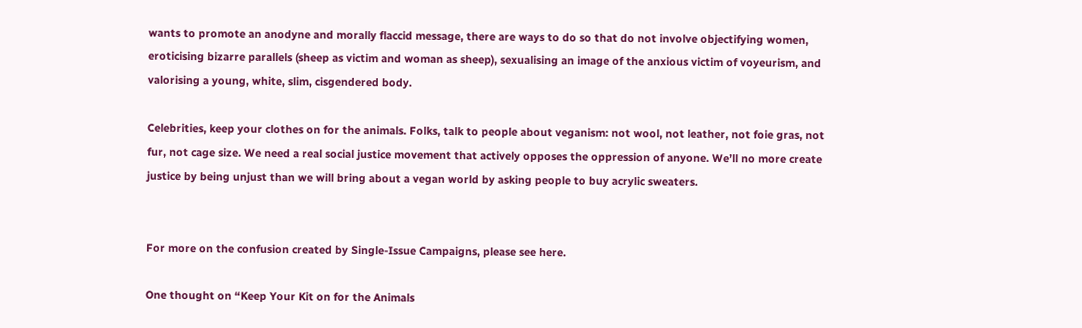wants to promote an anodyne and morally flaccid message, there are ways to do so that do not involve objectifying women, eroticising bizarre parallels (sheep as victim and woman as sheep), sexualising an image of the anxious victim of voyeurism, and valorising a young, white, slim, cisgendered body.

Celebrities, keep your clothes on for the animals. Folks, talk to people about veganism: not wool, not leather, not foie gras, not fur, not cage size. We need a real social justice movement that actively opposes the oppression of anyone. We’ll no more create justice by being unjust than we will bring about a vegan world by asking people to buy acrylic sweaters.


For more on the confusion created by Single-Issue Campaigns, please see here.

One thought on “Keep Your Kit on for the Animals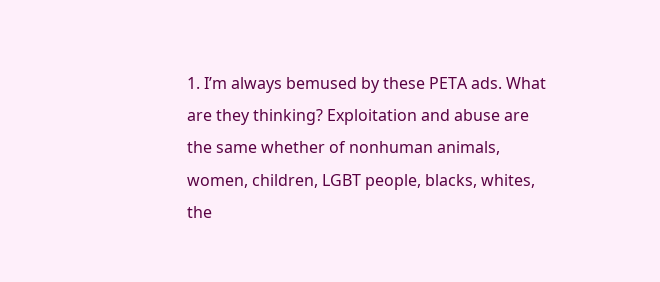1. I’m always bemused by these PETA ads. What are they thinking? Exploitation and abuse are the same whether of nonhuman animals, women, children, LGBT people, blacks, whites, the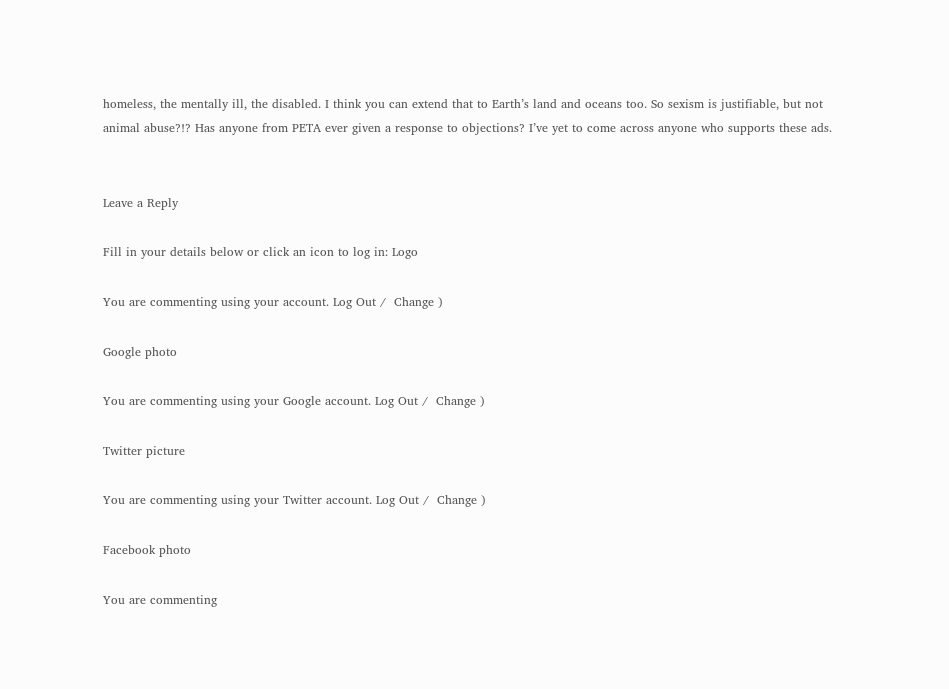homeless, the mentally ill, the disabled. I think you can extend that to Earth’s land and oceans too. So sexism is justifiable, but not animal abuse?!? Has anyone from PETA ever given a response to objections? I’ve yet to come across anyone who supports these ads.


Leave a Reply

Fill in your details below or click an icon to log in: Logo

You are commenting using your account. Log Out /  Change )

Google photo

You are commenting using your Google account. Log Out /  Change )

Twitter picture

You are commenting using your Twitter account. Log Out /  Change )

Facebook photo

You are commenting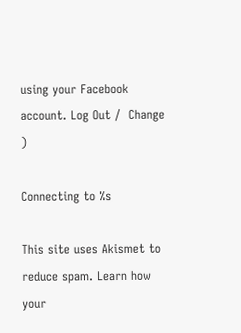using your Facebook account. Log Out /  Change )

Connecting to %s

This site uses Akismet to reduce spam. Learn how your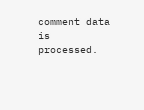comment data is processed.